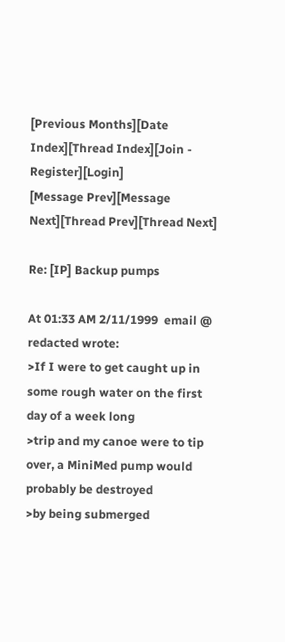[Previous Months][Date Index][Thread Index][Join - Register][Login]
[Message Prev][Message Next][Thread Prev][Thread Next]

Re: [IP] Backup pumps

At 01:33 AM 2/11/1999  email @ redacted wrote:
>If I were to get caught up in some rough water on the first day of a week long
>trip and my canoe were to tip over, a MiniMed pump would probably be destroyed
>by being submerged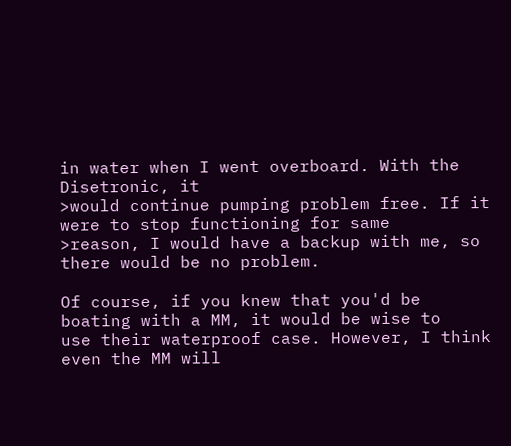in water when I went overboard. With the Disetronic, it
>would continue pumping problem free. If it were to stop functioning for same
>reason, I would have a backup with me, so there would be no problem.

Of course, if you knew that you'd be boating with a MM, it would be wise to
use their waterproof case. However, I think even the MM will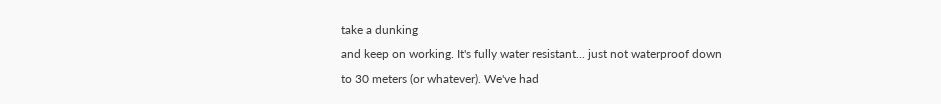take a dunking
and keep on working. It's fully water resistant... just not waterproof down
to 30 meters (or whatever). We've had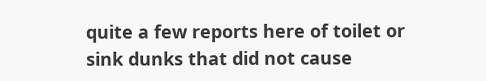quite a few reports here of toilet or
sink dunks that did not cause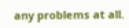any problems at all.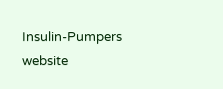Insulin-Pumpers website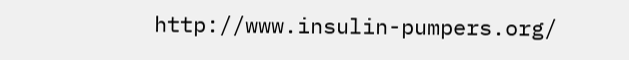http://www.insulin-pumpers.org/